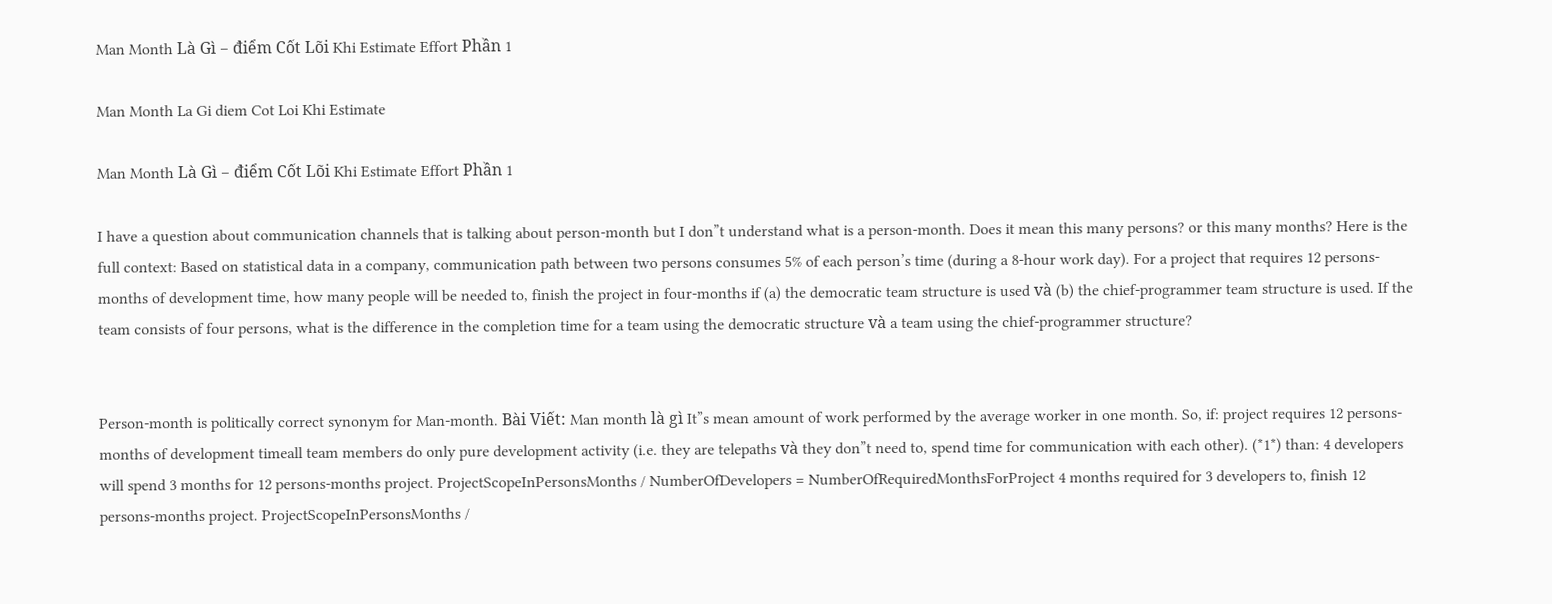Man Month Là Gì – điểm Cốt Lõi Khi Estimate Effort Phần 1

Man Month La Gi diem Cot Loi Khi Estimate

Man Month Là Gì – điểm Cốt Lõi Khi Estimate Effort Phần 1

I have a question about communication channels that is talking about person-month but I don”t understand what is a person-month. Does it mean this many persons? or this many months? Here is the full context: Based on statistical data in a company, communication path between two persons consumes 5% of each person’s time (during a 8-hour work day). For a project that requires 12 persons-months of development time, how many people will be needed to, finish the project in four-months if (a) the democratic team structure is used và (b) the chief-programmer team structure is used. If the team consists of four persons, what is the difference in the completion time for a team using the democratic structure và a team using the chief-programmer structure?


Person-month is politically correct synonym for Man-month. Bài Viết: Man month là gì It”s mean amount of work performed by the average worker in one month. So, if: project requires 12 persons-months of development timeall team members do only pure development activity (i.e. they are telepaths và they don”t need to, spend time for communication with each other). (*1*) than: 4 developers will spend 3 months for 12 persons-months project. ProjectScopeInPersonsMonths / NumberOfDevelopers = NumberOfRequiredMonthsForProject 4 months required for 3 developers to, finish 12 persons-months project. ProjectScopeInPersonsMonths /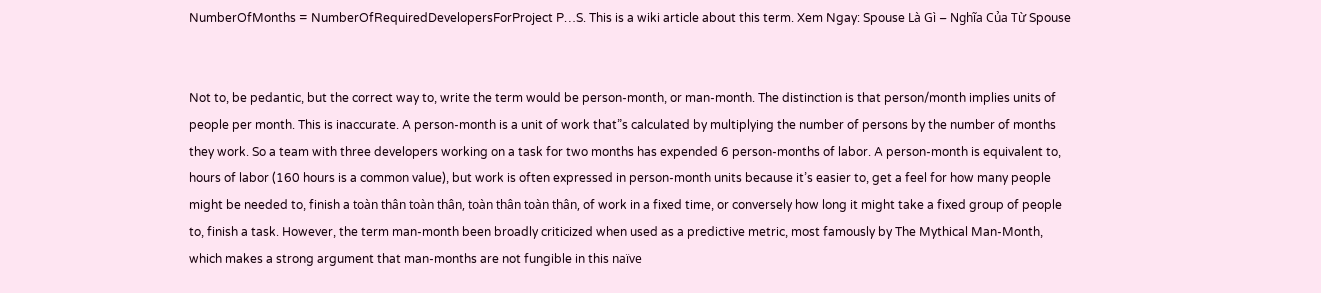NumberOfMonths = NumberOfRequiredDevelopersForProject P…S. This is a wiki article about this term. Xem Ngay: Spouse Là Gì – Nghĩa Của Từ Spouse


Not to, be pedantic, but the correct way to, write the term would be person-month, or man-month. The distinction is that person/month implies units of people per month. This is inaccurate. A person-month is a unit of work that”s calculated by multiplying the number of persons by the number of months they work. So a team with three developers working on a task for two months has expended 6 person-months of labor. A person-month is equivalent to, hours of labor (160 hours is a common value), but work is often expressed in person-month units because it’s easier to, get a feel for how many people might be needed to, finish a toàn thân toàn thân, toàn thân toàn thân, of work in a fixed time, or conversely how long it might take a fixed group of people to, finish a task. However, the term man-month been broadly criticized when used as a predictive metric, most famously by The Mythical Man-Month, which makes a strong argument that man-months are not fungible in this naïve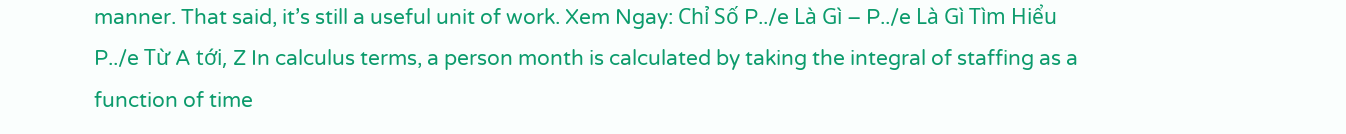manner. That said, it’s still a useful unit of work. Xem Ngay: Chỉ Số P../e Là Gì – P../e Là Gì Tìm Hiểu P../e Từ A tới, Z In calculus terms, a person month is calculated by taking the integral of staffing as a function of time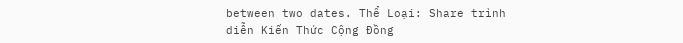between two dates. Thể Loại: Share trình diễn Kiến Thức Cộng Đồng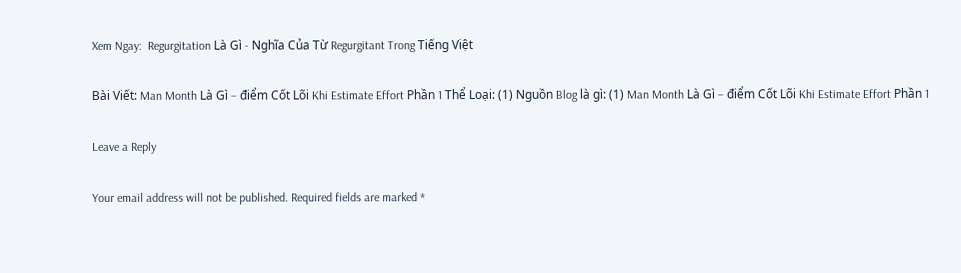Xem Ngay:  Regurgitation Là Gì - Nghĩa Của Từ Regurgitant Trong Tiếng Việt

Bài Viết: Man Month Là Gì – điểm Cốt Lõi Khi Estimate Effort Phần 1 Thể Loại: (1) Nguồn Blog là gì: (1) Man Month Là Gì – điểm Cốt Lõi Khi Estimate Effort Phần 1

Leave a Reply

Your email address will not be published. Required fields are marked *